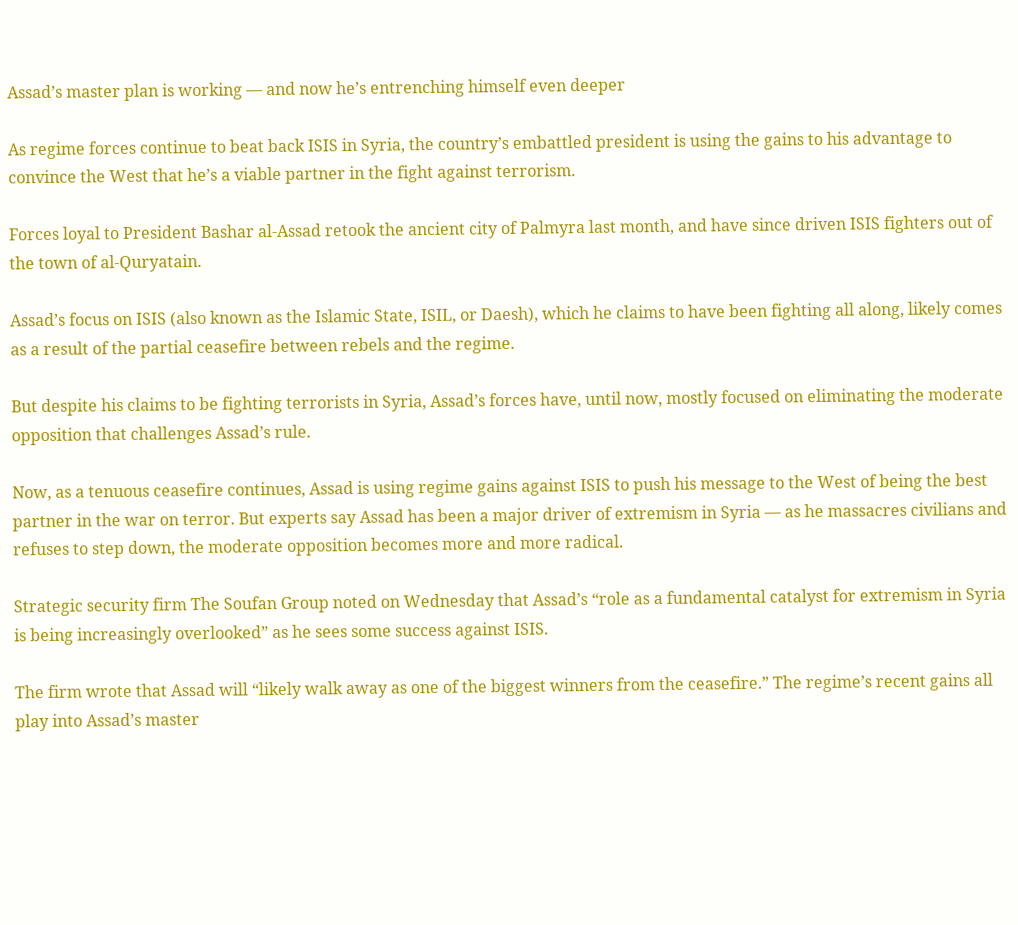Assad’s master plan is working — and now he’s entrenching himself even deeper

As regime forces continue to beat back ISIS in Syria, the country’s embattled president is using the gains to his advantage to convince the West that he’s a viable partner in the fight against terrorism.

Forces loyal to President Bashar al-Assad retook the ancient city of Palmyra last month, and have since driven ISIS fighters out of the town of al-Quryatain.

Assad’s focus on ISIS (also known as the Islamic State, ISIL, or Daesh), which he claims to have been fighting all along, likely comes as a result of the partial ceasefire between rebels and the regime.

But despite his claims to be fighting terrorists in Syria, Assad’s forces have, until now, mostly focused on eliminating the moderate opposition that challenges Assad’s rule.

Now, as a tenuous ceasefire continues, Assad is using regime gains against ISIS to push his message to the West of being the best partner in the war on terror. But experts say Assad has been a major driver of extremism in Syria — as he massacres civilians and refuses to step down, the moderate opposition becomes more and more radical.

Strategic security firm The Soufan Group noted on Wednesday that Assad’s “role as a fundamental catalyst for extremism in Syria is being increasingly overlooked” as he sees some success against ISIS.

The firm wrote that Assad will “likely walk away as one of the biggest winners from the ceasefire.” The regime’s recent gains all play into Assad’s master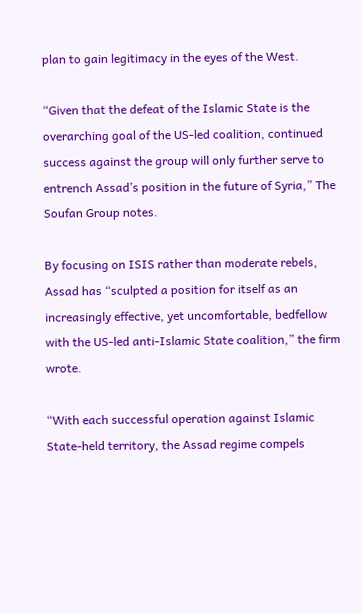plan to gain legitimacy in the eyes of the West.

“Given that the defeat of the Islamic State is the overarching goal of the US-led coalition, continued success against the group will only further serve to entrench Assad’s position in the future of Syria,” The Soufan Group notes.

By focusing on ISIS rather than moderate rebels, Assad has “sculpted a position for itself as an increasingly effective, yet uncomfortable, bedfellow with the US-led anti-Islamic State coalition,” the firm wrote.

“With each successful operation against Islamic State-held territory, the Assad regime compels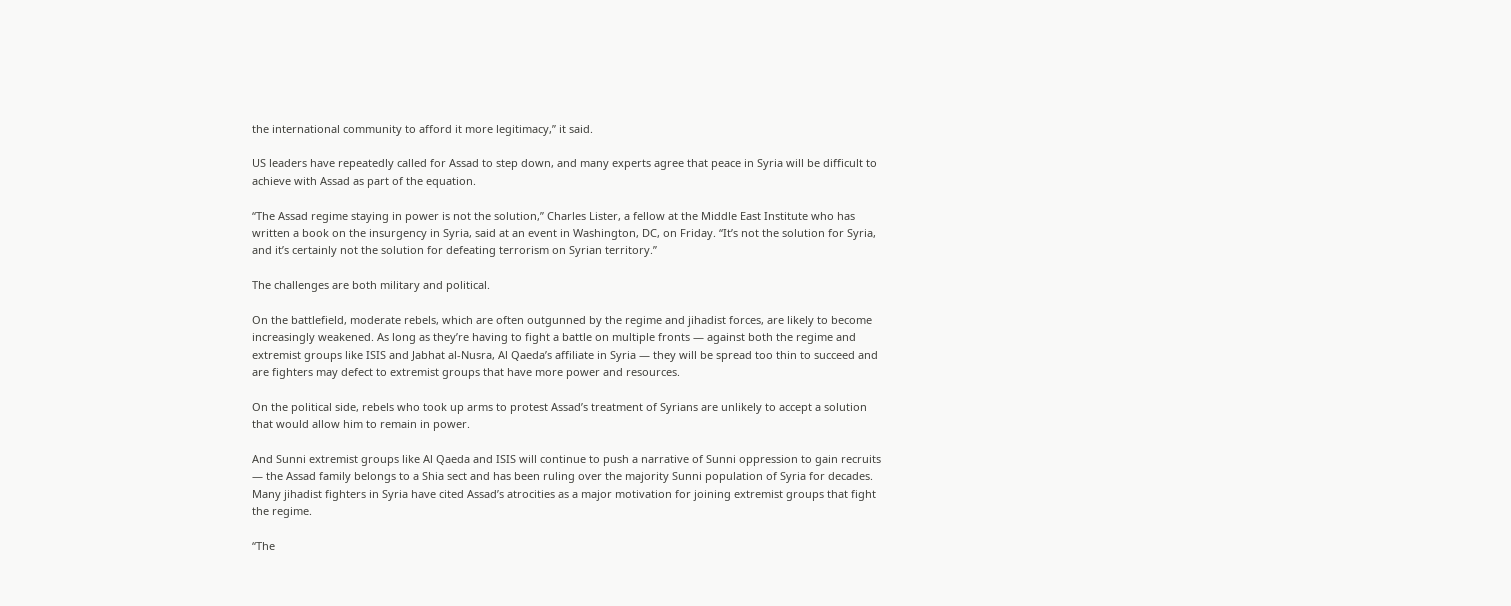the international community to afford it more legitimacy,” it said.

US leaders have repeatedly called for Assad to step down, and many experts agree that peace in Syria will be difficult to achieve with Assad as part of the equation.

“The Assad regime staying in power is not the solution,” Charles Lister, a fellow at the Middle East Institute who has written a book on the insurgency in Syria, said at an event in Washington, DC, on Friday. “It’s not the solution for Syria, and it’s certainly not the solution for defeating terrorism on Syrian territory.”

The challenges are both military and political.

On the battlefield, moderate rebels, which are often outgunned by the regime and jihadist forces, are likely to become increasingly weakened. As long as they’re having to fight a battle on multiple fronts — against both the regime and extremist groups like ISIS and Jabhat al-Nusra, Al Qaeda’s affiliate in Syria — they will be spread too thin to succeed and are fighters may defect to extremist groups that have more power and resources.

On the political side, rebels who took up arms to protest Assad’s treatment of Syrians are unlikely to accept a solution that would allow him to remain in power.

And Sunni extremist groups like Al Qaeda and ISIS will continue to push a narrative of Sunni oppression to gain recruits — the Assad family belongs to a Shia sect and has been ruling over the majority Sunni population of Syria for decades. Many jihadist fighters in Syria have cited Assad’s atrocities as a major motivation for joining extremist groups that fight the regime.

“The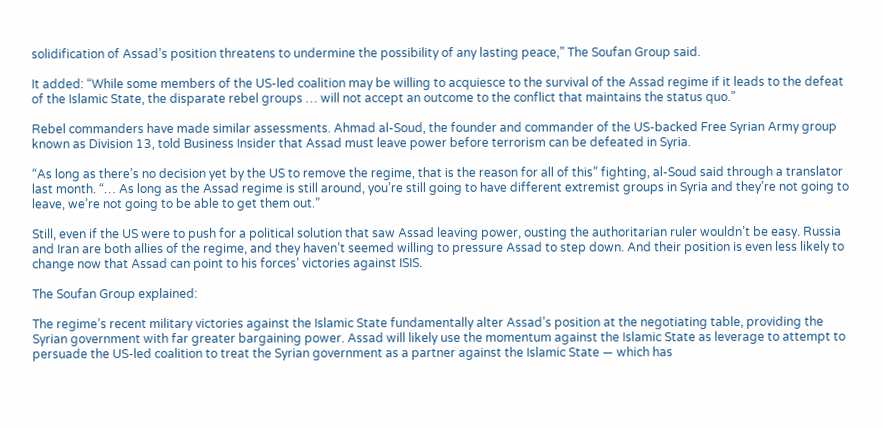solidification of Assad’s position threatens to undermine the possibility of any lasting peace,” The Soufan Group said.

It added: “While some members of the US-led coalition may be willing to acquiesce to the survival of the Assad regime if it leads to the defeat of the Islamic State, the disparate rebel groups … will not accept an outcome to the conflict that maintains the status quo.”

Rebel commanders have made similar assessments. Ahmad al-Soud, the founder and commander of the US-backed Free Syrian Army group known as Division 13, told Business Insider that Assad must leave power before terrorism can be defeated in Syria.

“As long as there’s no decision yet by the US to remove the regime, that is the reason for all of this” fighting, al-Soud said through a translator last month. “… As long as the Assad regime is still around, you’re still going to have different extremist groups in Syria and they’re not going to leave, we’re not going to be able to get them out.”

Still, even if the US were to push for a political solution that saw Assad leaving power, ousting the authoritarian ruler wouldn’t be easy. Russia and Iran are both allies of the regime, and they haven’t seemed willing to pressure Assad to step down. And their position is even less likely to change now that Assad can point to his forces’ victories against ISIS.

The Soufan Group explained:

The regime’s recent military victories against the Islamic State fundamentally alter Assad’s position at the negotiating table, providing the Syrian government with far greater bargaining power. Assad will likely use the momentum against the Islamic State as leverage to attempt to persuade the US-led coalition to treat the Syrian government as a partner against the Islamic State — which has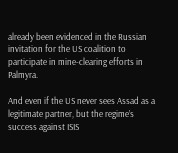already been evidenced in the Russian invitation for the US coalition to participate in mine-clearing efforts in Palmyra.

And even if the US never sees Assad as a legitimate partner, but the regime’s success against ISIS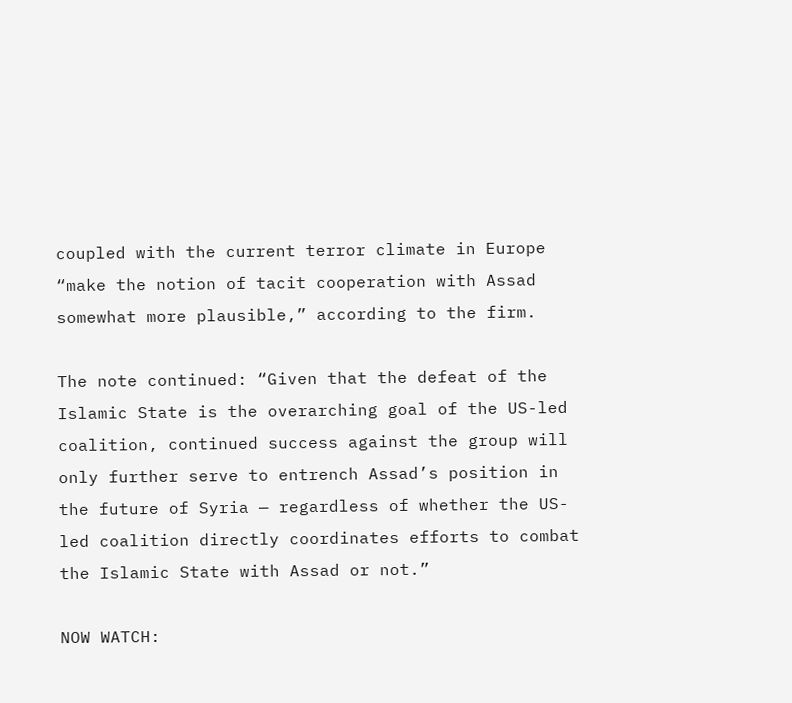coupled with the current terror climate in Europe “make the notion of tacit cooperation with Assad somewhat more plausible,” according to the firm.

The note continued: “Given that the defeat of the Islamic State is the overarching goal of the US-led coalition, continued success against the group will only further serve to entrench Assad’s position in the future of Syria — regardless of whether the US-led coalition directly coordinates efforts to combat the Islamic State with Assad or not.”

NOW WATCH: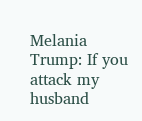Melania Trump: If you attack my husband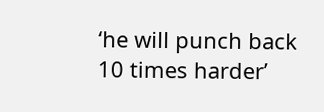‘he will punch back 10 times harder’